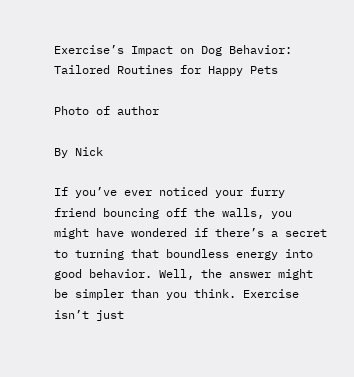Exercise’s Impact on Dog Behavior: Tailored Routines for Happy Pets

Photo of author

By Nick

If you’ve ever noticed your furry friend bouncing off the walls, you might have wondered if there’s a secret to turning that boundless energy into good behavior. Well, the answer might be simpler than you think. Exercise isn’t just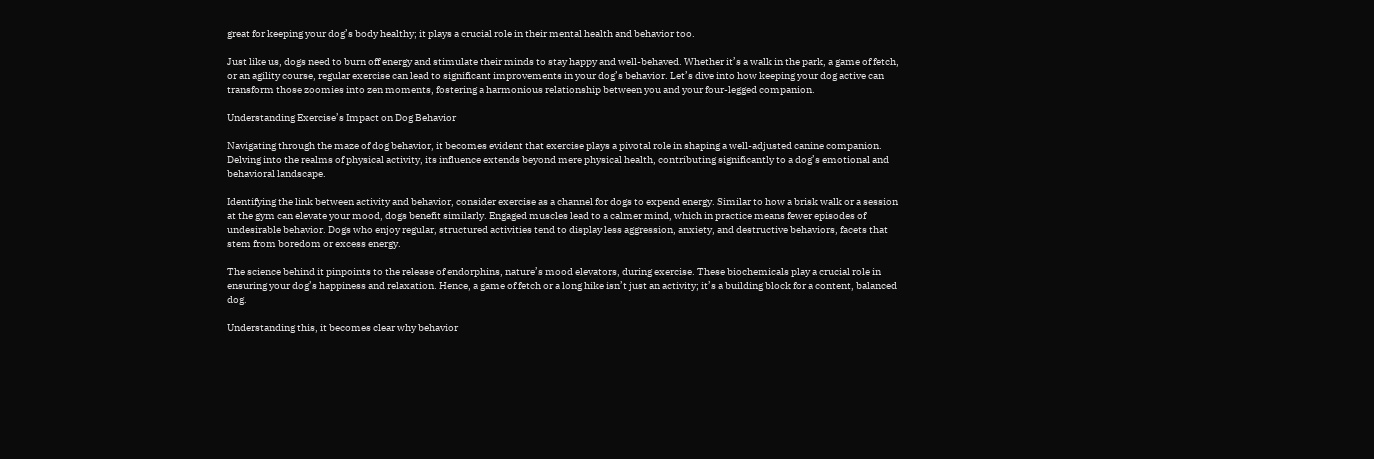great for keeping your dog’s body healthy; it plays a crucial role in their mental health and behavior too.

Just like us, dogs need to burn off energy and stimulate their minds to stay happy and well-behaved. Whether it’s a walk in the park, a game of fetch, or an agility course, regular exercise can lead to significant improvements in your dog’s behavior. Let’s dive into how keeping your dog active can transform those zoomies into zen moments, fostering a harmonious relationship between you and your four-legged companion.

Understanding Exercise’s Impact on Dog Behavior

Navigating through the maze of dog behavior, it becomes evident that exercise plays a pivotal role in shaping a well-adjusted canine companion. Delving into the realms of physical activity, its influence extends beyond mere physical health, contributing significantly to a dog’s emotional and behavioral landscape.

Identifying the link between activity and behavior, consider exercise as a channel for dogs to expend energy. Similar to how a brisk walk or a session at the gym can elevate your mood, dogs benefit similarly. Engaged muscles lead to a calmer mind, which in practice means fewer episodes of undesirable behavior. Dogs who enjoy regular, structured activities tend to display less aggression, anxiety, and destructive behaviors, facets that stem from boredom or excess energy.

The science behind it pinpoints to the release of endorphins, nature’s mood elevators, during exercise. These biochemicals play a crucial role in ensuring your dog’s happiness and relaxation. Hence, a game of fetch or a long hike isn’t just an activity; it’s a building block for a content, balanced dog.

Understanding this, it becomes clear why behavior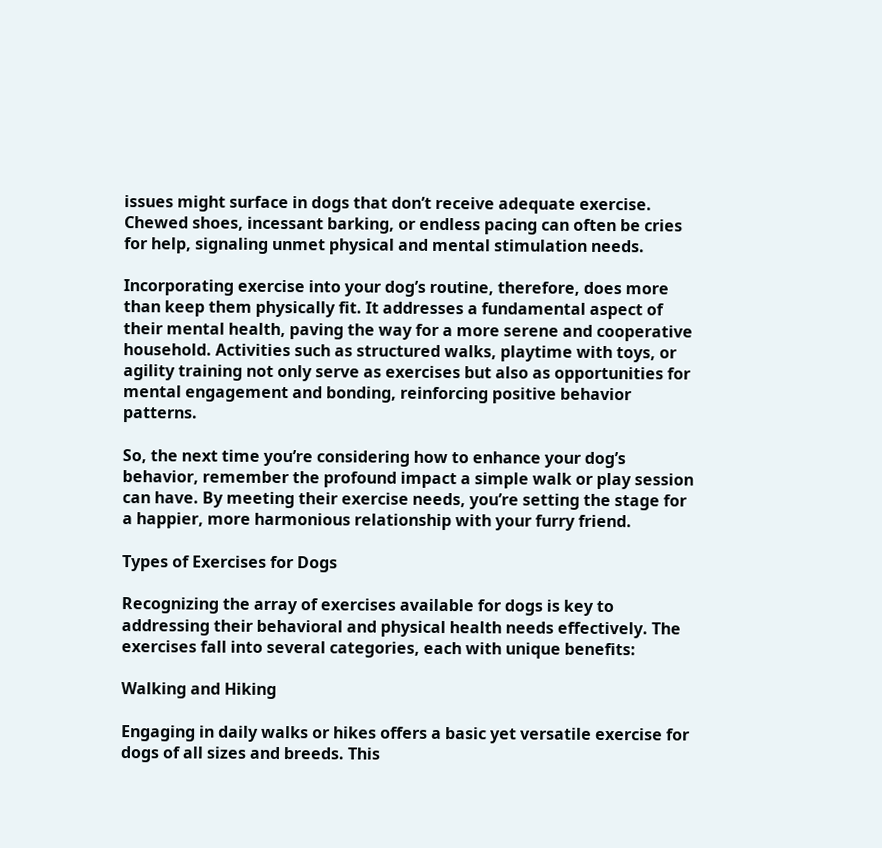issues might surface in dogs that don’t receive adequate exercise. Chewed shoes, incessant barking, or endless pacing can often be cries for help, signaling unmet physical and mental stimulation needs.

Incorporating exercise into your dog’s routine, therefore, does more than keep them physically fit. It addresses a fundamental aspect of their mental health, paving the way for a more serene and cooperative household. Activities such as structured walks, playtime with toys, or agility training not only serve as exercises but also as opportunities for mental engagement and bonding, reinforcing positive behavior patterns.

So, the next time you’re considering how to enhance your dog’s behavior, remember the profound impact a simple walk or play session can have. By meeting their exercise needs, you’re setting the stage for a happier, more harmonious relationship with your furry friend.

Types of Exercises for Dogs

Recognizing the array of exercises available for dogs is key to addressing their behavioral and physical health needs effectively. The exercises fall into several categories, each with unique benefits:

Walking and Hiking

Engaging in daily walks or hikes offers a basic yet versatile exercise for dogs of all sizes and breeds. This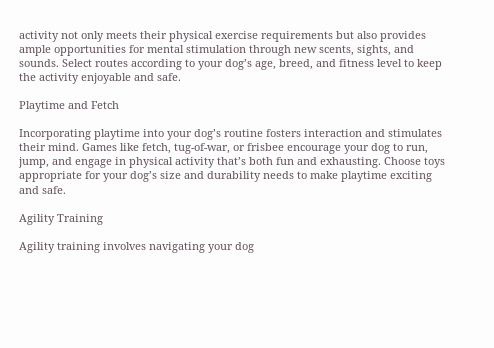activity not only meets their physical exercise requirements but also provides ample opportunities for mental stimulation through new scents, sights, and sounds. Select routes according to your dog’s age, breed, and fitness level to keep the activity enjoyable and safe.

Playtime and Fetch

Incorporating playtime into your dog’s routine fosters interaction and stimulates their mind. Games like fetch, tug-of-war, or frisbee encourage your dog to run, jump, and engage in physical activity that’s both fun and exhausting. Choose toys appropriate for your dog’s size and durability needs to make playtime exciting and safe.

Agility Training

Agility training involves navigating your dog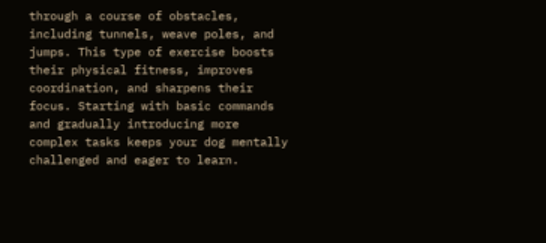through a course of obstacles, including tunnels, weave poles, and jumps. This type of exercise boosts their physical fitness, improves coordination, and sharpens their focus. Starting with basic commands and gradually introducing more complex tasks keeps your dog mentally challenged and eager to learn.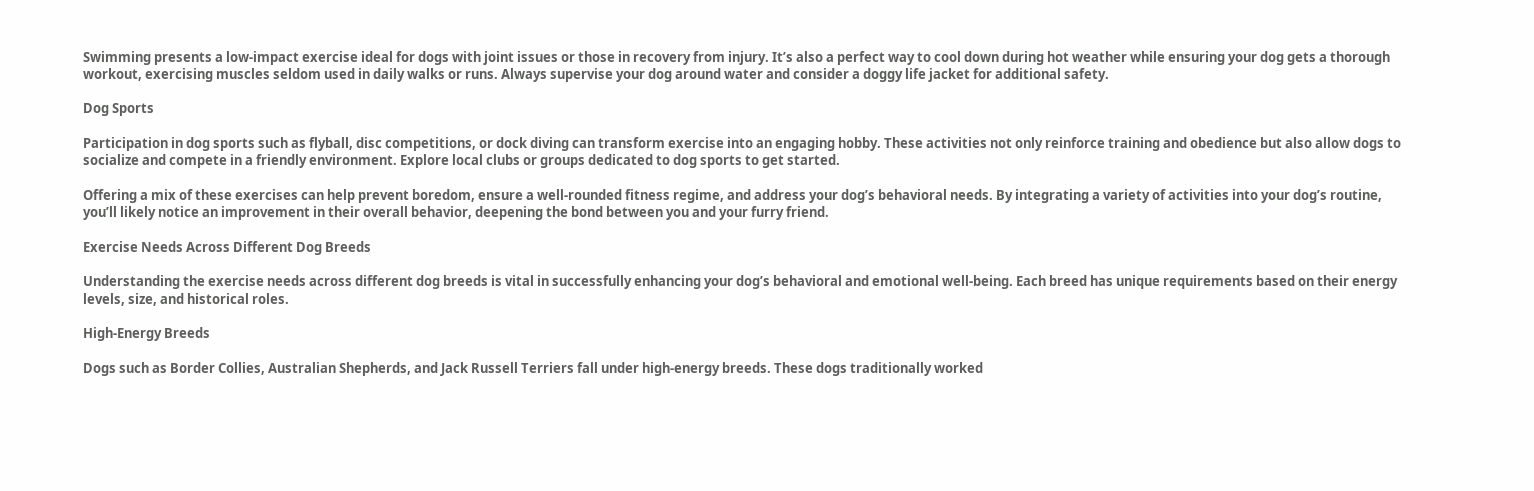Swimming presents a low-impact exercise ideal for dogs with joint issues or those in recovery from injury. It’s also a perfect way to cool down during hot weather while ensuring your dog gets a thorough workout, exercising muscles seldom used in daily walks or runs. Always supervise your dog around water and consider a doggy life jacket for additional safety.

Dog Sports

Participation in dog sports such as flyball, disc competitions, or dock diving can transform exercise into an engaging hobby. These activities not only reinforce training and obedience but also allow dogs to socialize and compete in a friendly environment. Explore local clubs or groups dedicated to dog sports to get started.

Offering a mix of these exercises can help prevent boredom, ensure a well-rounded fitness regime, and address your dog’s behavioral needs. By integrating a variety of activities into your dog’s routine, you’ll likely notice an improvement in their overall behavior, deepening the bond between you and your furry friend.

Exercise Needs Across Different Dog Breeds

Understanding the exercise needs across different dog breeds is vital in successfully enhancing your dog’s behavioral and emotional well-being. Each breed has unique requirements based on their energy levels, size, and historical roles.

High-Energy Breeds

Dogs such as Border Collies, Australian Shepherds, and Jack Russell Terriers fall under high-energy breeds. These dogs traditionally worked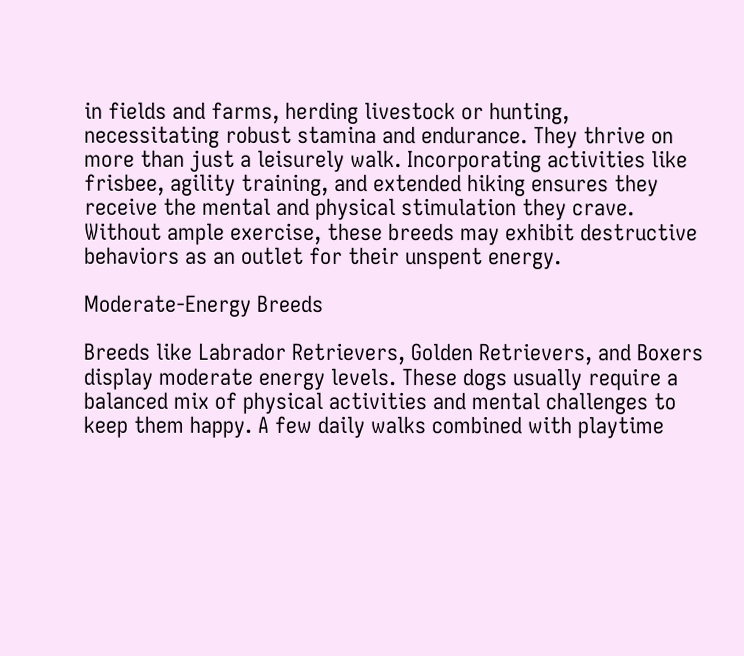in fields and farms, herding livestock or hunting, necessitating robust stamina and endurance. They thrive on more than just a leisurely walk. Incorporating activities like frisbee, agility training, and extended hiking ensures they receive the mental and physical stimulation they crave. Without ample exercise, these breeds may exhibit destructive behaviors as an outlet for their unspent energy.

Moderate-Energy Breeds

Breeds like Labrador Retrievers, Golden Retrievers, and Boxers display moderate energy levels. These dogs usually require a balanced mix of physical activities and mental challenges to keep them happy. A few daily walks combined with playtime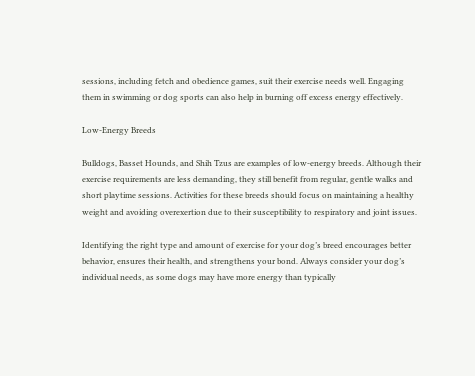sessions, including fetch and obedience games, suit their exercise needs well. Engaging them in swimming or dog sports can also help in burning off excess energy effectively.

Low-Energy Breeds

Bulldogs, Basset Hounds, and Shih Tzus are examples of low-energy breeds. Although their exercise requirements are less demanding, they still benefit from regular, gentle walks and short playtime sessions. Activities for these breeds should focus on maintaining a healthy weight and avoiding overexertion due to their susceptibility to respiratory and joint issues.

Identifying the right type and amount of exercise for your dog’s breed encourages better behavior, ensures their health, and strengthens your bond. Always consider your dog’s individual needs, as some dogs may have more energy than typically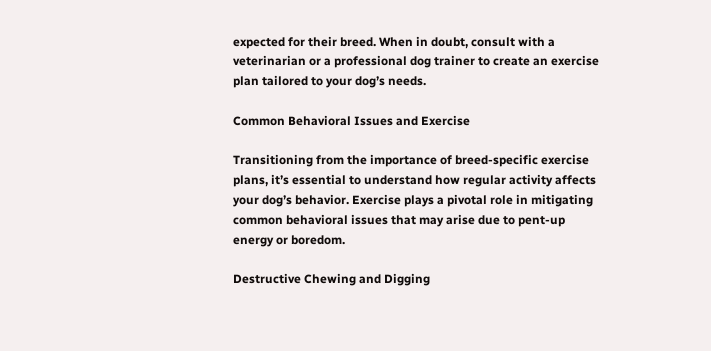expected for their breed. When in doubt, consult with a veterinarian or a professional dog trainer to create an exercise plan tailored to your dog’s needs.

Common Behavioral Issues and Exercise

Transitioning from the importance of breed-specific exercise plans, it’s essential to understand how regular activity affects your dog’s behavior. Exercise plays a pivotal role in mitigating common behavioral issues that may arise due to pent-up energy or boredom.

Destructive Chewing and Digging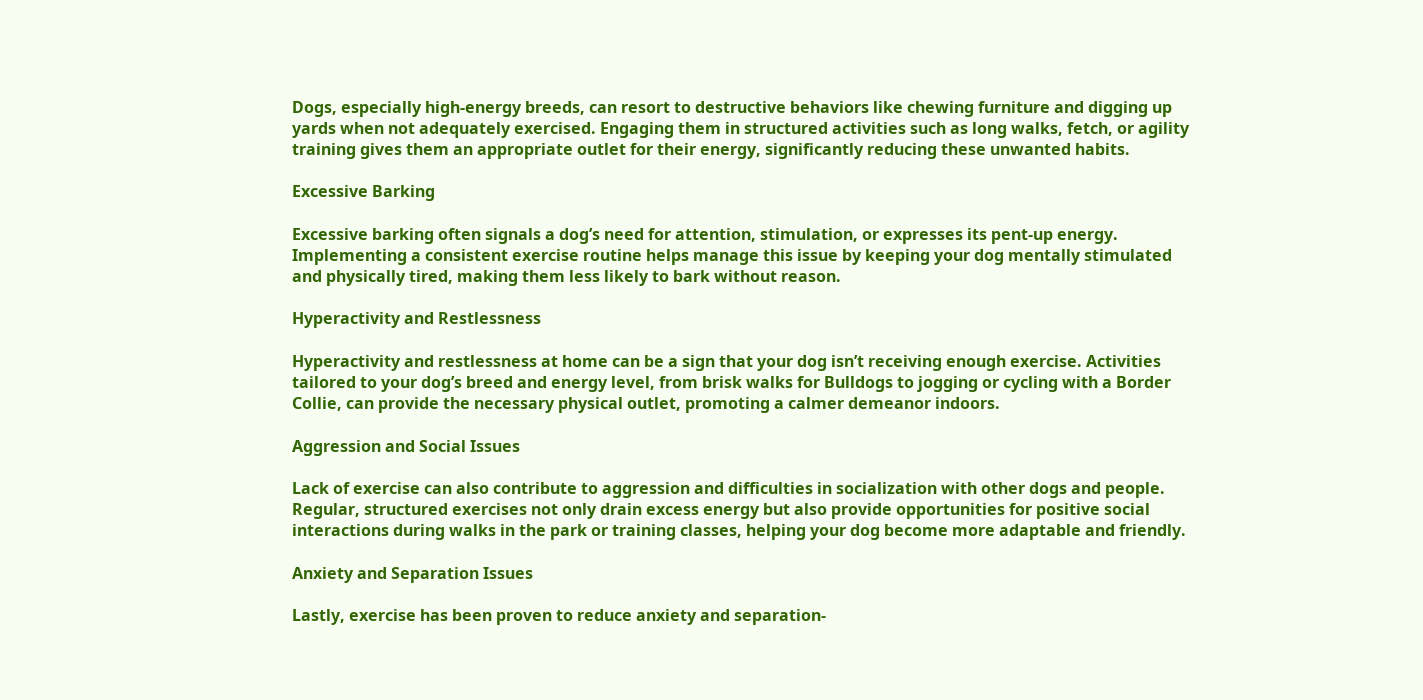Dogs, especially high-energy breeds, can resort to destructive behaviors like chewing furniture and digging up yards when not adequately exercised. Engaging them in structured activities such as long walks, fetch, or agility training gives them an appropriate outlet for their energy, significantly reducing these unwanted habits.

Excessive Barking

Excessive barking often signals a dog’s need for attention, stimulation, or expresses its pent-up energy. Implementing a consistent exercise routine helps manage this issue by keeping your dog mentally stimulated and physically tired, making them less likely to bark without reason.

Hyperactivity and Restlessness

Hyperactivity and restlessness at home can be a sign that your dog isn’t receiving enough exercise. Activities tailored to your dog’s breed and energy level, from brisk walks for Bulldogs to jogging or cycling with a Border Collie, can provide the necessary physical outlet, promoting a calmer demeanor indoors.

Aggression and Social Issues

Lack of exercise can also contribute to aggression and difficulties in socialization with other dogs and people. Regular, structured exercises not only drain excess energy but also provide opportunities for positive social interactions during walks in the park or training classes, helping your dog become more adaptable and friendly.

Anxiety and Separation Issues

Lastly, exercise has been proven to reduce anxiety and separation-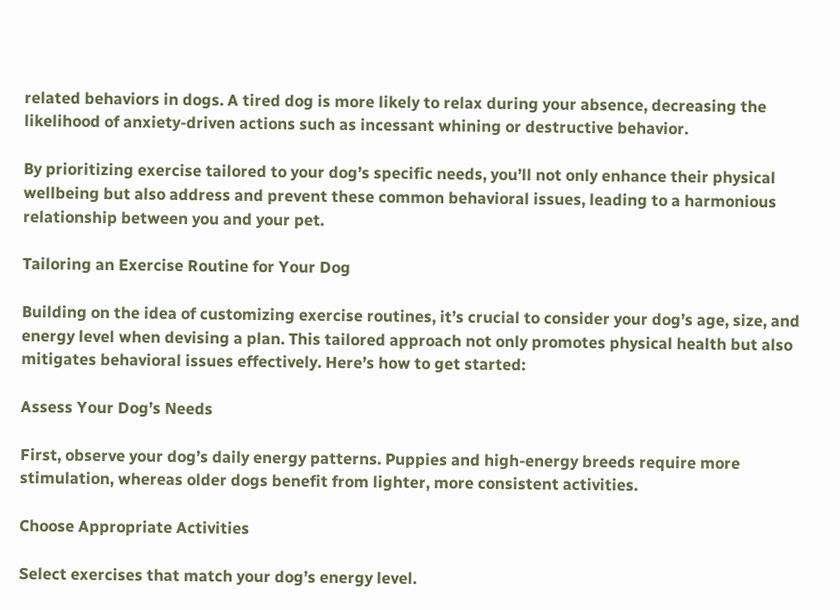related behaviors in dogs. A tired dog is more likely to relax during your absence, decreasing the likelihood of anxiety-driven actions such as incessant whining or destructive behavior.

By prioritizing exercise tailored to your dog’s specific needs, you’ll not only enhance their physical wellbeing but also address and prevent these common behavioral issues, leading to a harmonious relationship between you and your pet.

Tailoring an Exercise Routine for Your Dog

Building on the idea of customizing exercise routines, it’s crucial to consider your dog’s age, size, and energy level when devising a plan. This tailored approach not only promotes physical health but also mitigates behavioral issues effectively. Here’s how to get started:

Assess Your Dog’s Needs

First, observe your dog’s daily energy patterns. Puppies and high-energy breeds require more stimulation, whereas older dogs benefit from lighter, more consistent activities.

Choose Appropriate Activities

Select exercises that match your dog’s energy level.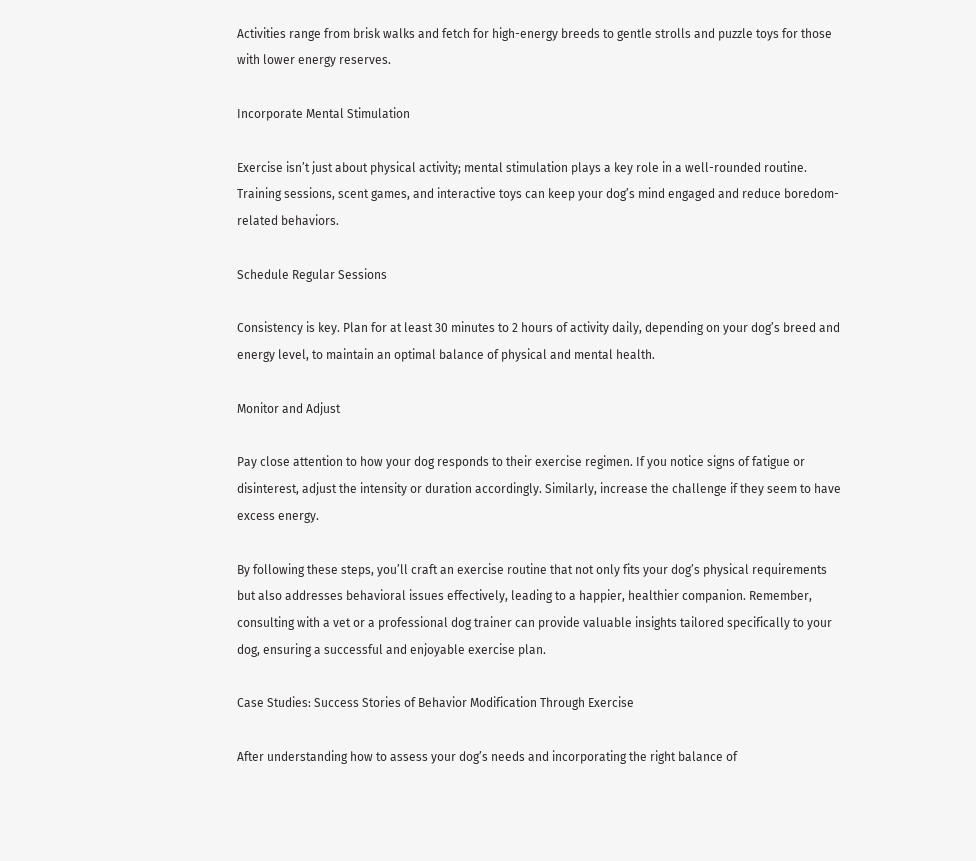Activities range from brisk walks and fetch for high-energy breeds to gentle strolls and puzzle toys for those with lower energy reserves.

Incorporate Mental Stimulation

Exercise isn’t just about physical activity; mental stimulation plays a key role in a well-rounded routine. Training sessions, scent games, and interactive toys can keep your dog’s mind engaged and reduce boredom-related behaviors.

Schedule Regular Sessions

Consistency is key. Plan for at least 30 minutes to 2 hours of activity daily, depending on your dog’s breed and energy level, to maintain an optimal balance of physical and mental health.

Monitor and Adjust

Pay close attention to how your dog responds to their exercise regimen. If you notice signs of fatigue or disinterest, adjust the intensity or duration accordingly. Similarly, increase the challenge if they seem to have excess energy.

By following these steps, you’ll craft an exercise routine that not only fits your dog’s physical requirements but also addresses behavioral issues effectively, leading to a happier, healthier companion. Remember, consulting with a vet or a professional dog trainer can provide valuable insights tailored specifically to your dog, ensuring a successful and enjoyable exercise plan.

Case Studies: Success Stories of Behavior Modification Through Exercise

After understanding how to assess your dog’s needs and incorporating the right balance of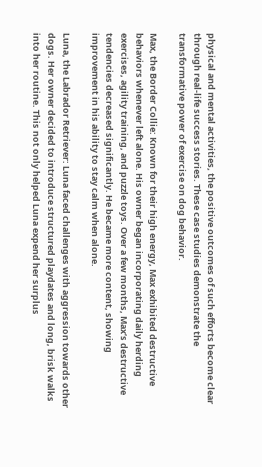physical and mental activities, the positive outcomes of such efforts become clear through real-life success stories. These case studies demonstrate the transformative power of exercise on dog behavior.

Max, the Border Collie: Known for their high energy, Max exhibited destructive behaviors whenever left alone. His owner began incorporating daily herding exercises, agility training, and puzzle toys. Over a few months, Max’s destructive tendencies decreased significantly. He became more content, showing improvement in his ability to stay calm when alone.

Luna, the Labrador Retriever: Luna faced challenges with aggression towards other dogs. Her owner decided to introduce structured playdates and long, brisk walks into her routine. This not only helped Luna expend her surplus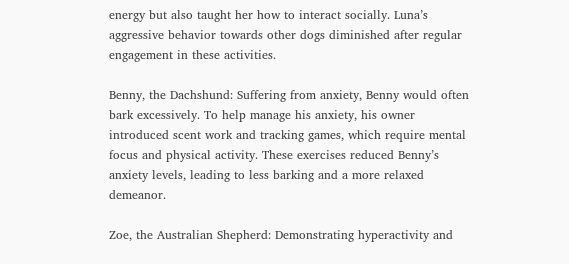energy but also taught her how to interact socially. Luna’s aggressive behavior towards other dogs diminished after regular engagement in these activities.

Benny, the Dachshund: Suffering from anxiety, Benny would often bark excessively. To help manage his anxiety, his owner introduced scent work and tracking games, which require mental focus and physical activity. These exercises reduced Benny’s anxiety levels, leading to less barking and a more relaxed demeanor.

Zoe, the Australian Shepherd: Demonstrating hyperactivity and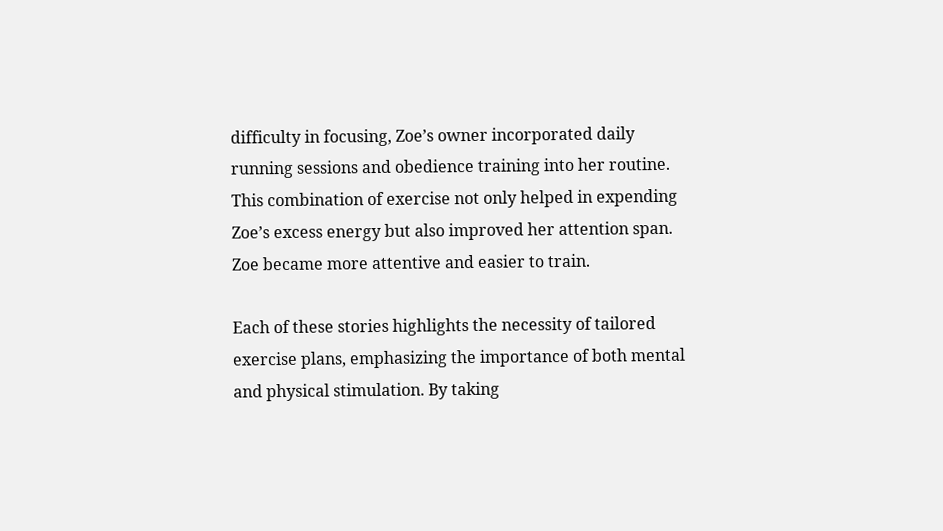difficulty in focusing, Zoe’s owner incorporated daily running sessions and obedience training into her routine. This combination of exercise not only helped in expending Zoe’s excess energy but also improved her attention span. Zoe became more attentive and easier to train.

Each of these stories highlights the necessity of tailored exercise plans, emphasizing the importance of both mental and physical stimulation. By taking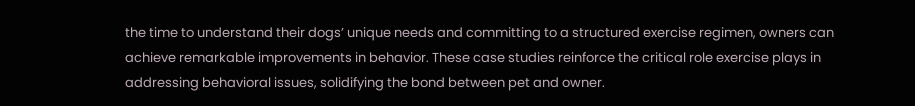the time to understand their dogs’ unique needs and committing to a structured exercise regimen, owners can achieve remarkable improvements in behavior. These case studies reinforce the critical role exercise plays in addressing behavioral issues, solidifying the bond between pet and owner.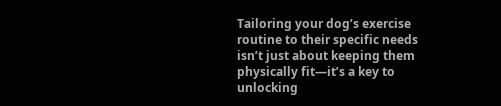Tailoring your dog’s exercise routine to their specific needs isn’t just about keeping them physically fit—it’s a key to unlocking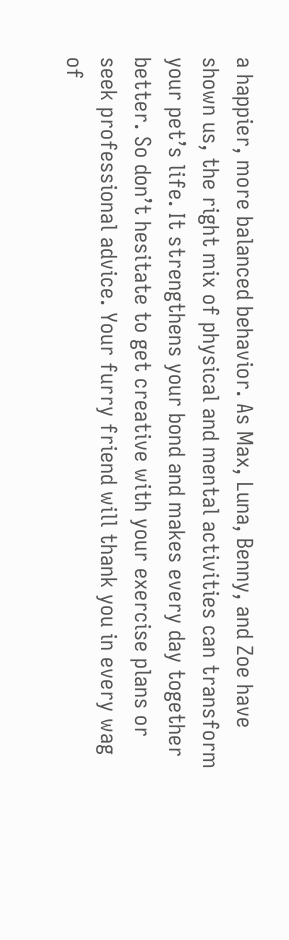a happier, more balanced behavior. As Max, Luna, Benny, and Zoe have shown us, the right mix of physical and mental activities can transform your pet’s life. It strengthens your bond and makes every day together better. So don’t hesitate to get creative with your exercise plans or seek professional advice. Your furry friend will thank you in every wag of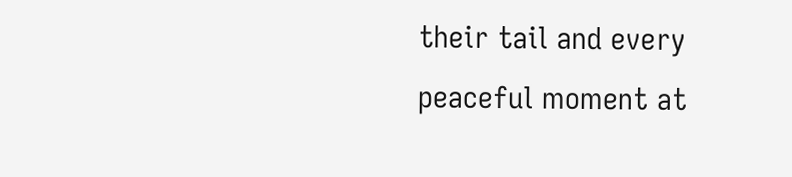their tail and every peaceful moment at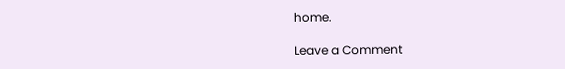home.

Leave a Comment